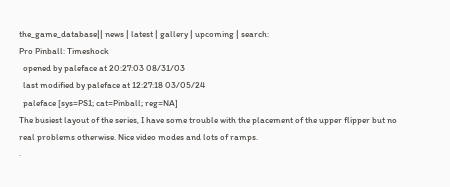the_game_database|| news | latest | gallery | upcoming | search:
Pro Pinball: Timeshock
  opened by paleface at 20:27:03 08/31/03
  last modified by paleface at 12:27:18 03/05/24
  paleface [sys=PS1; cat=Pinball; reg=NA]
The busiest layout of the series, I have some trouble with the placement of the upper flipper but no real problems otherwise. Nice video modes and lots of ramps.
·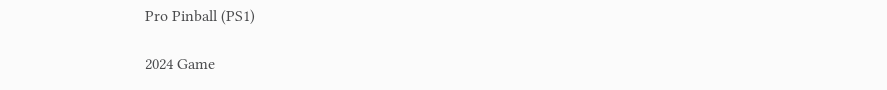Pro Pinball (PS1)

2024 Game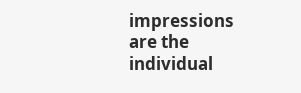impressions are the individual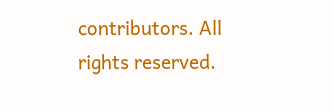contributors. All rights reserved.